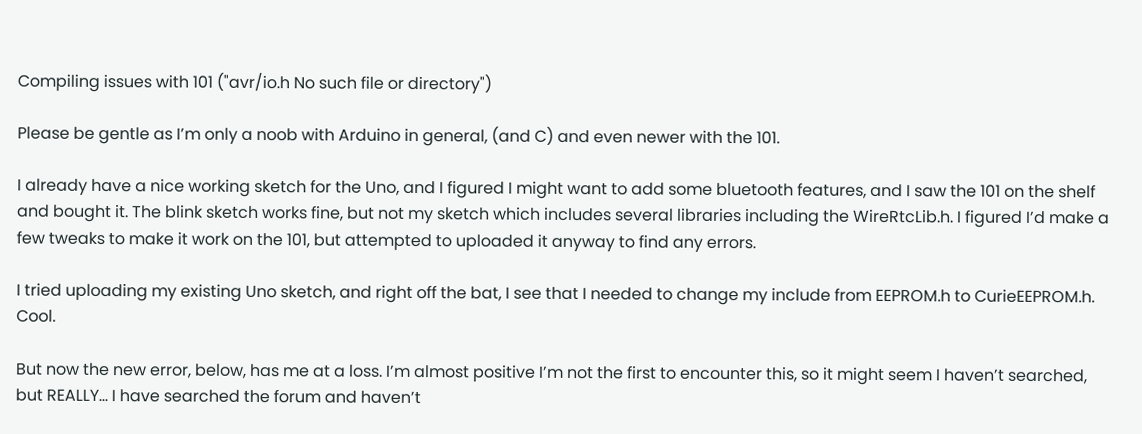Compiling issues with 101 ("avr/io.h No such file or directory")

Please be gentle as I’m only a noob with Arduino in general, (and C) and even newer with the 101.

I already have a nice working sketch for the Uno, and I figured I might want to add some bluetooth features, and I saw the 101 on the shelf and bought it. The blink sketch works fine, but not my sketch which includes several libraries including the WireRtcLib.h. I figured I’d make a few tweaks to make it work on the 101, but attempted to uploaded it anyway to find any errors.

I tried uploading my existing Uno sketch, and right off the bat, I see that I needed to change my include from EEPROM.h to CurieEEPROM.h. Cool.

But now the new error, below, has me at a loss. I’m almost positive I’m not the first to encounter this, so it might seem I haven’t searched, but REALLY… I have searched the forum and haven’t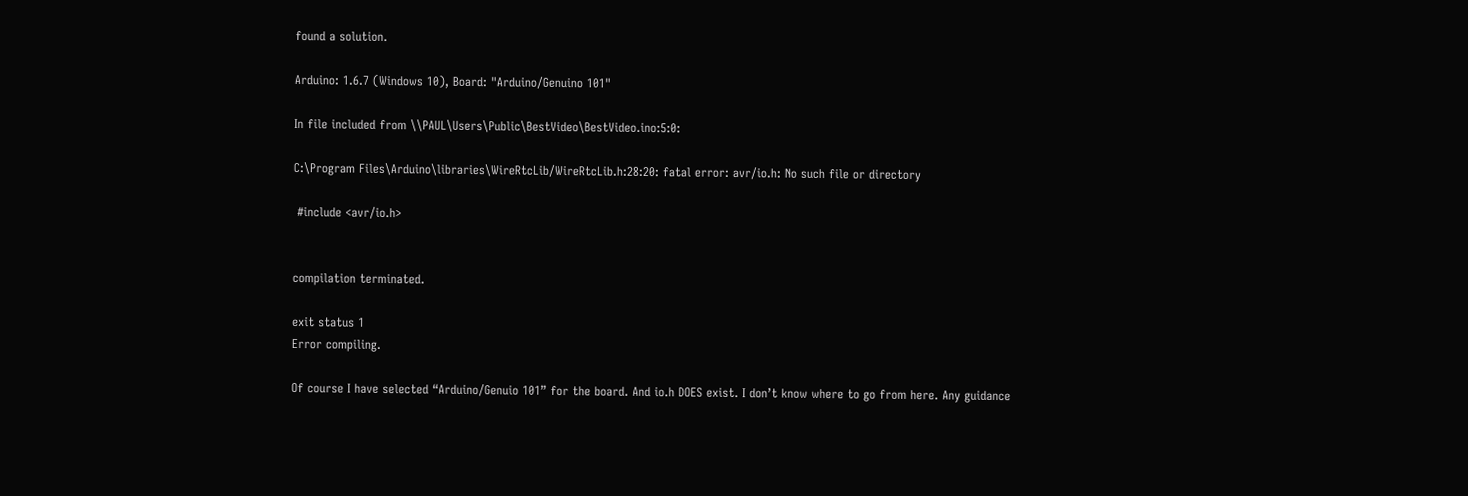found a solution.

Arduino: 1.6.7 (Windows 10), Board: "Arduino/Genuino 101"

In file included from \\PAUL\Users\Public\BestVideo\BestVideo.ino:5:0:

C:\Program Files\Arduino\libraries\WireRtcLib/WireRtcLib.h:28:20: fatal error: avr/io.h: No such file or directory

 #include <avr/io.h>


compilation terminated.

exit status 1
Error compiling.

Of course I have selected “Arduino/Genuio 101” for the board. And io.h DOES exist. I don’t know where to go from here. Any guidance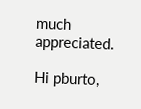much appreciated.

Hi pburto,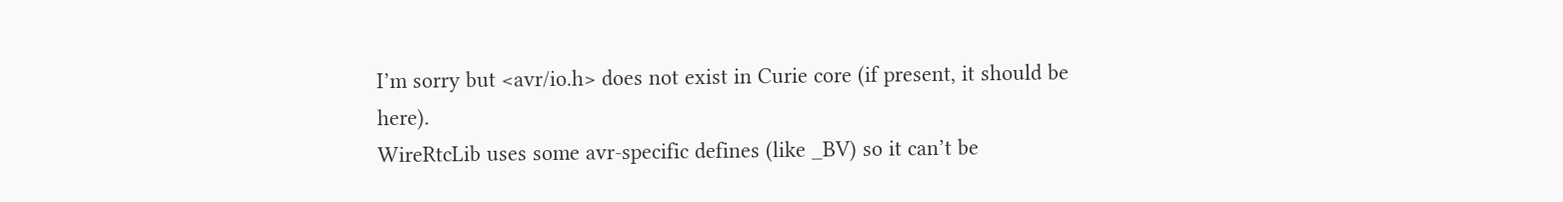I’m sorry but <avr/io.h> does not exist in Curie core (if present, it should be here).
WireRtcLib uses some avr-specific defines (like _BV) so it can’t be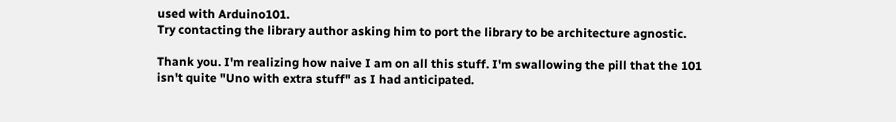used with Arduino101.
Try contacting the library author asking him to port the library to be architecture agnostic.

Thank you. I'm realizing how naive I am on all this stuff. I'm swallowing the pill that the 101 isn't quite "Uno with extra stuff" as I had anticipated.